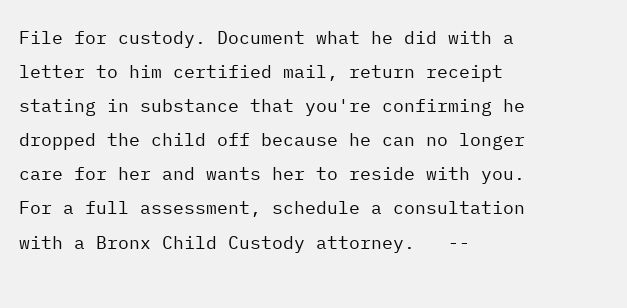File for custody. Document what he did with a letter to him certified mail, return receipt stating in substance that you're confirming he dropped the child off because he can no longer care for her and wants her to reside with you. For a full assessment, schedule a consultation with a Bronx Child Custody attorney.   --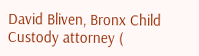David Bliven, Bronx Child Custody attorney (